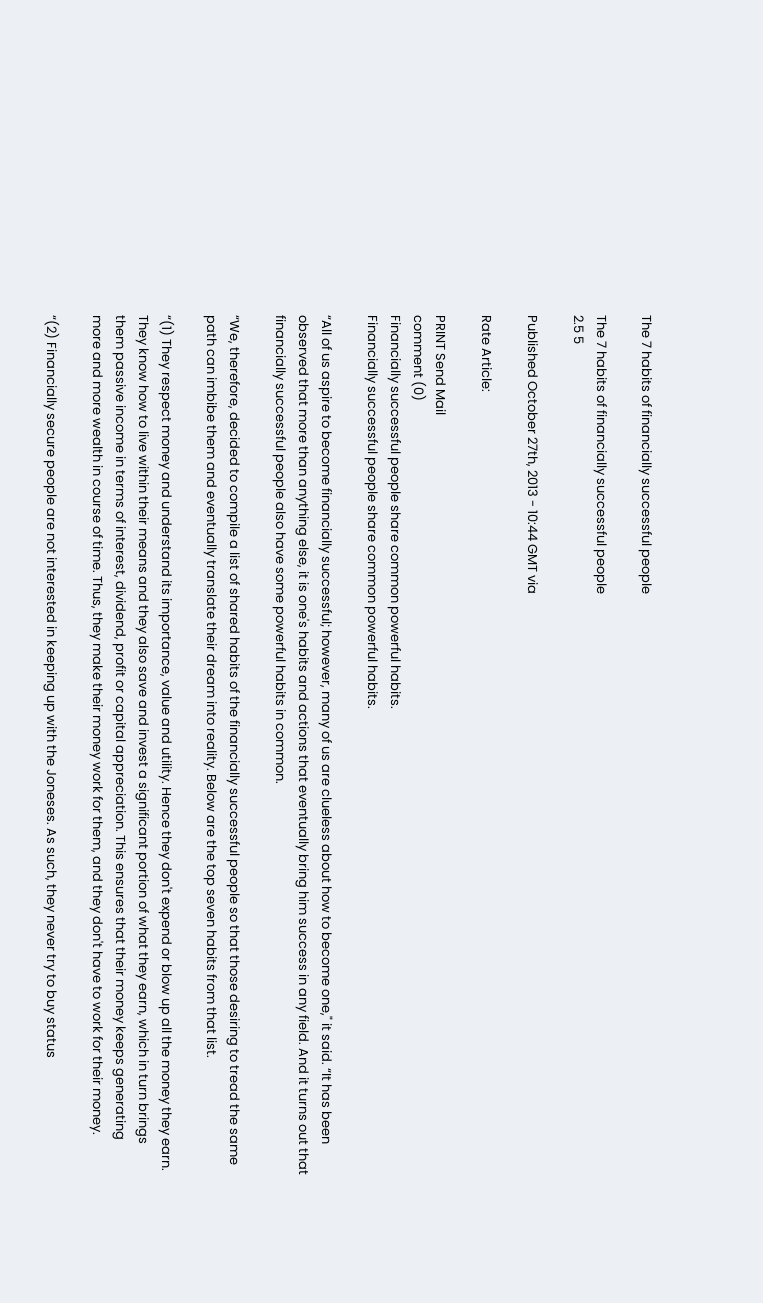The 7 habits of financially successful people

The 7 habits of financially successful people
2.5 5

Published October 27th, 2013 - 10:44 GMT via

Rate Article:

PRINT Send Mail
comment (0)
Financially successful people share common powerful habits.
Financially successful people share common powerful habits.

“All of us aspire to become financially successful; however, many of us are clueless about how to become one," it said. “It has been observed that more than anything else, it is one's habits and actions that eventually bring him success in any field. And it turns out that financially successful people also have some powerful habits in common.

“We, therefore, decided to compile a list of shared habits of the financially successful people so that those desiring to tread the same path can imbibe them and eventually translate their dream into reality. Below are the top seven habits from that list.

“(1) They respect money and understand its importance, value and utility. Hence they don't expend or blow up all the money they earn. They know how to live within their means and they also save and invest a significant portion of what they earn, which in turn brings them passive income in terms of interest, dividend, profit or capital appreciation. This ensures that their money keeps generating more and more wealth in course of time. Thus, they make their money work for them, and they don't have to work for their money.

“(2) Financially secure people are not interested in keeping up with the Joneses. As such, they never try to buy status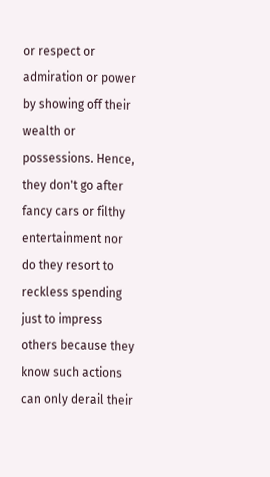or respect or admiration or power by showing off their wealth or possessions. Hence, they don't go after fancy cars or filthy entertainment nor do they resort to reckless spending just to impress others because they know such actions can only derail their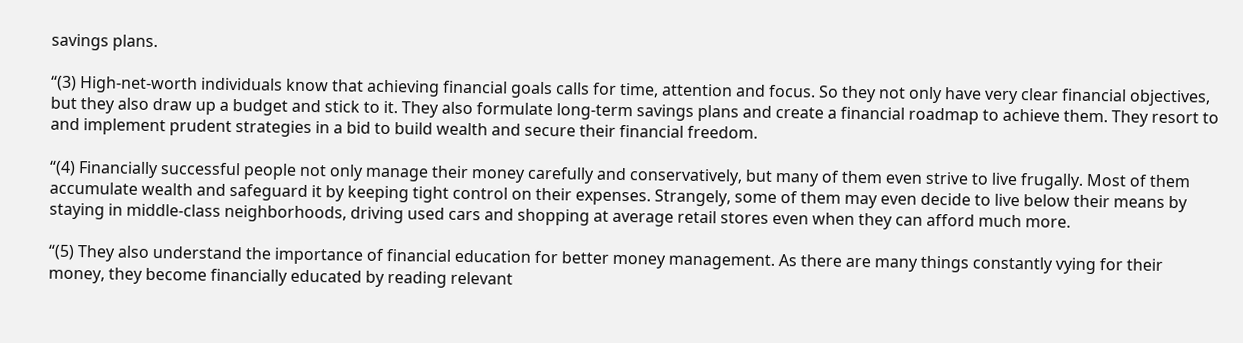savings plans.

“(3) High-net-worth individuals know that achieving financial goals calls for time, attention and focus. So they not only have very clear financial objectives, but they also draw up a budget and stick to it. They also formulate long-term savings plans and create a financial roadmap to achieve them. They resort to and implement prudent strategies in a bid to build wealth and secure their financial freedom.

“(4) Financially successful people not only manage their money carefully and conservatively, but many of them even strive to live frugally. Most of them accumulate wealth and safeguard it by keeping tight control on their expenses. Strangely, some of them may even decide to live below their means by staying in middle-class neighborhoods, driving used cars and shopping at average retail stores even when they can afford much more.

“(5) They also understand the importance of financial education for better money management. As there are many things constantly vying for their money, they become financially educated by reading relevant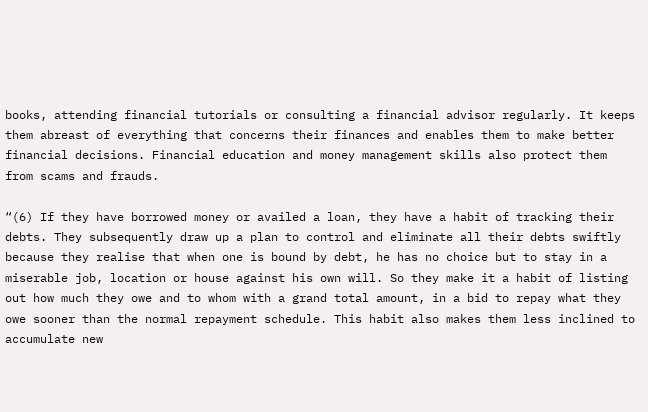books, attending financial tutorials or consulting a financial advisor regularly. It keeps them abreast of everything that concerns their finances and enables them to make better financial decisions. Financial education and money management skills also protect them from scams and frauds.

“(6) If they have borrowed money or availed a loan, they have a habit of tracking their debts. They subsequently draw up a plan to control and eliminate all their debts swiftly because they realise that when one is bound by debt, he has no choice but to stay in a miserable job, location or house against his own will. So they make it a habit of listing out how much they owe and to whom with a grand total amount, in a bid to repay what they owe sooner than the normal repayment schedule. This habit also makes them less inclined to accumulate new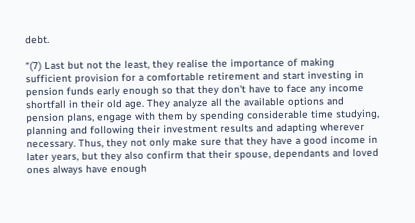debt.

“(7) Last but not the least, they realise the importance of making sufficient provision for a comfortable retirement and start investing in pension funds early enough so that they don't have to face any income shortfall in their old age. They analyze all the available options and pension plans, engage with them by spending considerable time studying, planning and following their investment results and adapting wherever necessary. Thus, they not only make sure that they have a good income in later years, but they also confirm that their spouse, dependants and loved ones always have enough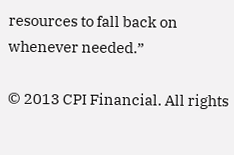resources to fall back on whenever needed.”

© 2013 CPI Financial. All rights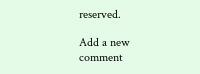reserved.

Add a new comment